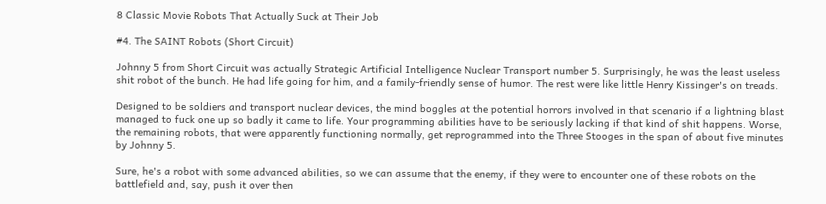8 Classic Movie Robots That Actually Suck at Their Job

#4. The SAINT Robots (Short Circuit)

Johnny 5 from Short Circuit was actually Strategic Artificial Intelligence Nuclear Transport number 5. Surprisingly, he was the least useless shit robot of the bunch. He had life going for him, and a family-friendly sense of humor. The rest were like little Henry Kissinger's on treads.

Designed to be soldiers and transport nuclear devices, the mind boggles at the potential horrors involved in that scenario if a lightning blast managed to fuck one up so badly it came to life. Your programming abilities have to be seriously lacking if that kind of shit happens. Worse, the remaining robots, that were apparently functioning normally, get reprogrammed into the Three Stooges in the span of about five minutes by Johnny 5.

Sure, he's a robot with some advanced abilities, so we can assume that the enemy, if they were to encounter one of these robots on the battlefield and, say, push it over then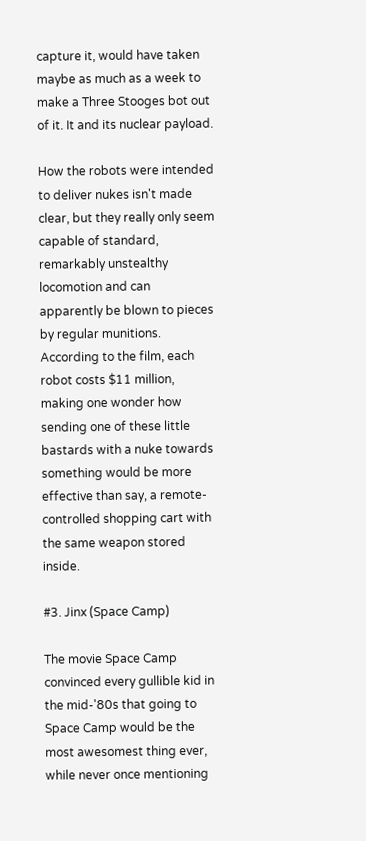capture it, would have taken maybe as much as a week to make a Three Stooges bot out of it. It and its nuclear payload.

How the robots were intended to deliver nukes isn't made clear, but they really only seem capable of standard, remarkably unstealthy locomotion and can apparently be blown to pieces by regular munitions. According to the film, each robot costs $11 million, making one wonder how sending one of these little bastards with a nuke towards something would be more effective than say, a remote-controlled shopping cart with the same weapon stored inside.

#3. Jinx (Space Camp)

The movie Space Camp convinced every gullible kid in the mid-'80s that going to Space Camp would be the most awesomest thing ever, while never once mentioning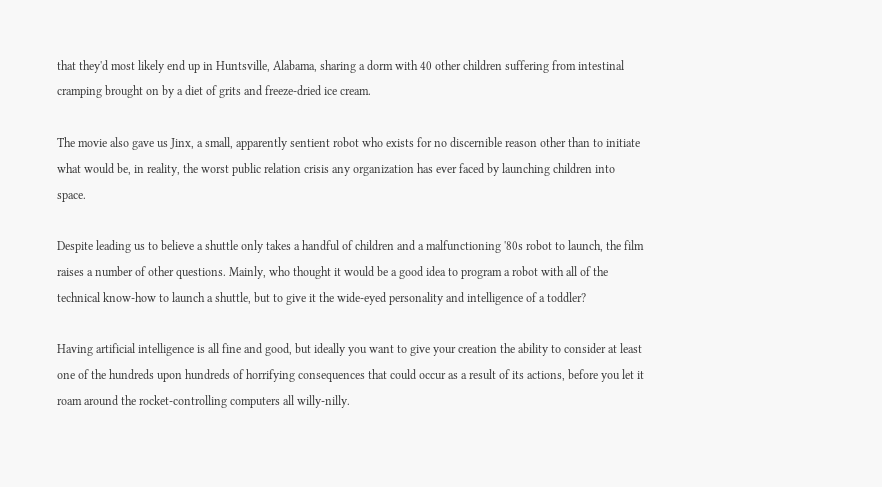that they'd most likely end up in Huntsville, Alabama, sharing a dorm with 40 other children suffering from intestinal cramping brought on by a diet of grits and freeze-dried ice cream.

The movie also gave us Jinx, a small, apparently sentient robot who exists for no discernible reason other than to initiate what would be, in reality, the worst public relation crisis any organization has ever faced by launching children into space.

Despite leading us to believe a shuttle only takes a handful of children and a malfunctioning '80s robot to launch, the film raises a number of other questions. Mainly, who thought it would be a good idea to program a robot with all of the technical know-how to launch a shuttle, but to give it the wide-eyed personality and intelligence of a toddler?

Having artificial intelligence is all fine and good, but ideally you want to give your creation the ability to consider at least one of the hundreds upon hundreds of horrifying consequences that could occur as a result of its actions, before you let it roam around the rocket-controlling computers all willy-nilly.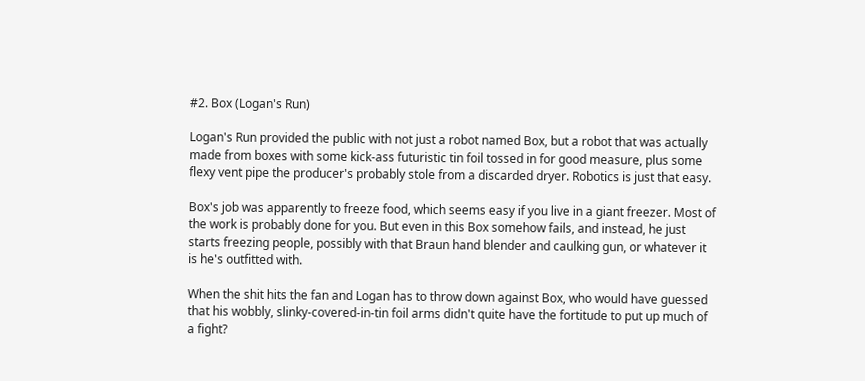#2. Box (Logan's Run)

Logan's Run provided the public with not just a robot named Box, but a robot that was actually made from boxes with some kick-ass futuristic tin foil tossed in for good measure, plus some flexy vent pipe the producer's probably stole from a discarded dryer. Robotics is just that easy.

Box's job was apparently to freeze food, which seems easy if you live in a giant freezer. Most of the work is probably done for you. But even in this Box somehow fails, and instead, he just starts freezing people, possibly with that Braun hand blender and caulking gun, or whatever it is he's outfitted with.

When the shit hits the fan and Logan has to throw down against Box, who would have guessed that his wobbly, slinky-covered-in-tin foil arms didn't quite have the fortitude to put up much of a fight?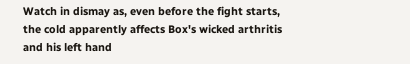Watch in dismay as, even before the fight starts, the cold apparently affects Box's wicked arthritis and his left hand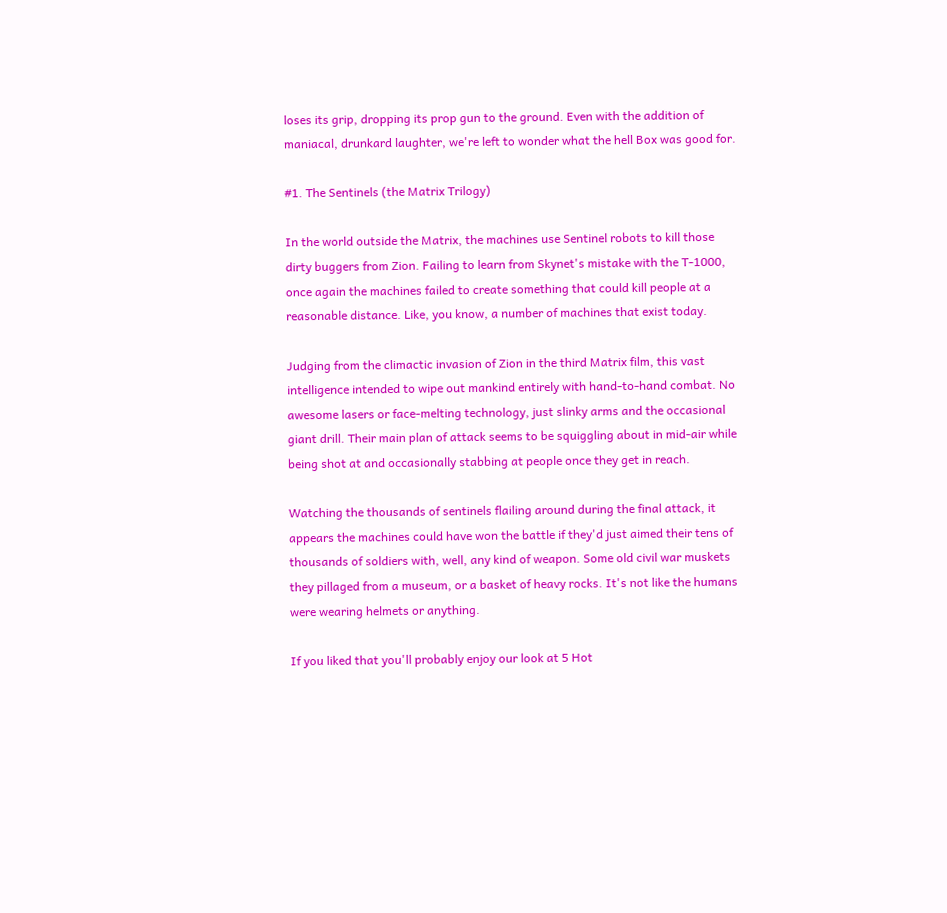loses its grip, dropping its prop gun to the ground. Even with the addition of maniacal, drunkard laughter, we're left to wonder what the hell Box was good for.

#1. The Sentinels (the Matrix Trilogy)

In the world outside the Matrix, the machines use Sentinel robots to kill those dirty buggers from Zion. Failing to learn from Skynet's mistake with the T-1000, once again the machines failed to create something that could kill people at a reasonable distance. Like, you know, a number of machines that exist today.

Judging from the climactic invasion of Zion in the third Matrix film, this vast intelligence intended to wipe out mankind entirely with hand-to-hand combat. No awesome lasers or face-melting technology, just slinky arms and the occasional giant drill. Their main plan of attack seems to be squiggling about in mid-air while being shot at and occasionally stabbing at people once they get in reach.

Watching the thousands of sentinels flailing around during the final attack, it appears the machines could have won the battle if they'd just aimed their tens of thousands of soldiers with, well, any kind of weapon. Some old civil war muskets they pillaged from a museum, or a basket of heavy rocks. It's not like the humans were wearing helmets or anything.

If you liked that you'll probably enjoy our look at 5 Hot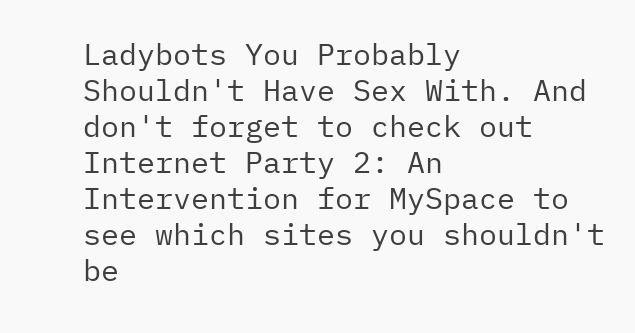Ladybots You Probably Shouldn't Have Sex With. And don't forget to check out Internet Party 2: An Intervention for MySpace to see which sites you shouldn't be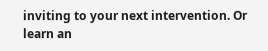inviting to your next intervention. Or learn an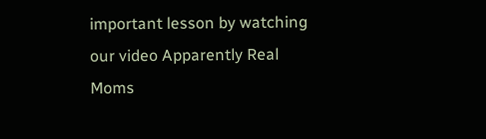important lesson by watching our video Apparently Real Moms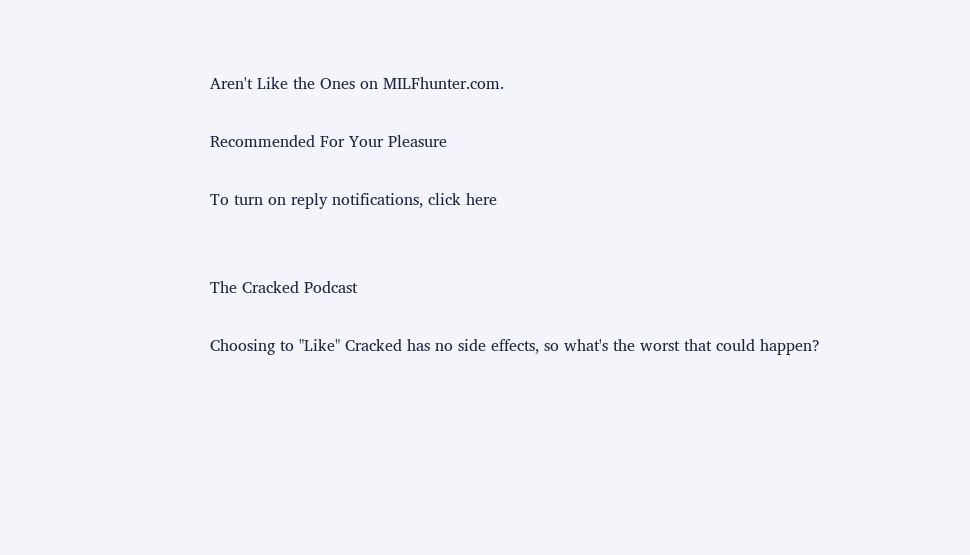Aren't Like the Ones on MILFhunter.com.

Recommended For Your Pleasure

To turn on reply notifications, click here


The Cracked Podcast

Choosing to "Like" Cracked has no side effects, so what's the worst that could happen?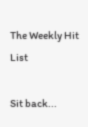The Weekly Hit List

Sit back...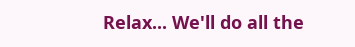Relax... We'll do all the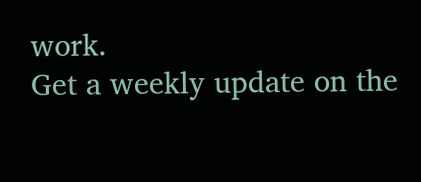work.
Get a weekly update on the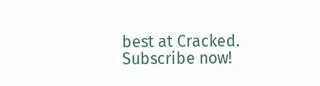best at Cracked. Subscribe now!